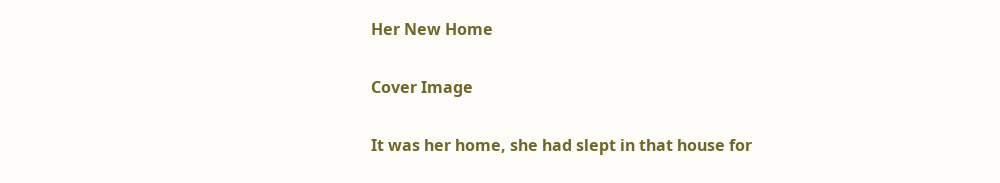Her New Home

Cover Image

It was her home, she had slept in that house for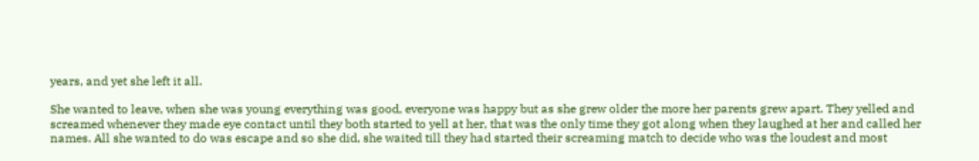years, and yet she left it all.

She wanted to leave, when she was young everything was good, everyone was happy but as she grew older the more her parents grew apart. They yelled and screamed whenever they made eye contact until they both started to yell at her, that was the only time they got along when they laughed at her and called her names. All she wanted to do was escape and so she did, she waited till they had started their screaming match to decide who was the loudest and most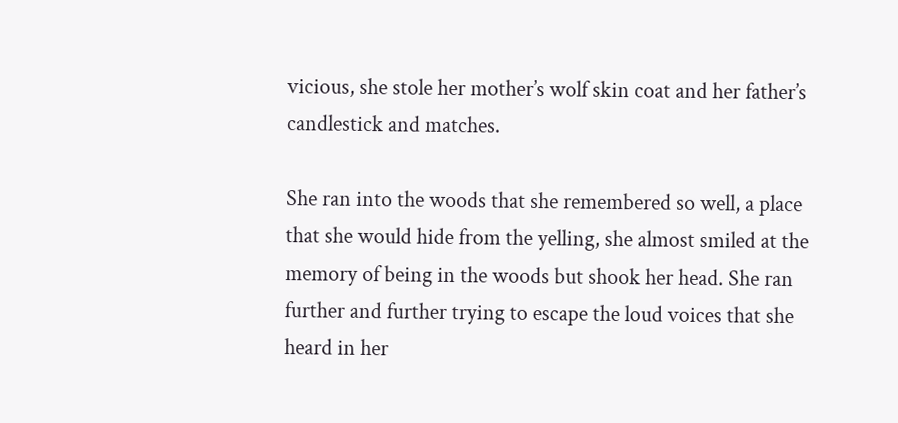vicious, she stole her mother’s wolf skin coat and her father’s candlestick and matches.

She ran into the woods that she remembered so well, a place that she would hide from the yelling, she almost smiled at the memory of being in the woods but shook her head. She ran further and further trying to escape the loud voices that she heard in her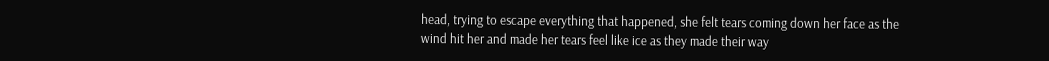head, trying to escape everything that happened, she felt tears coming down her face as the wind hit her and made her tears feel like ice as they made their way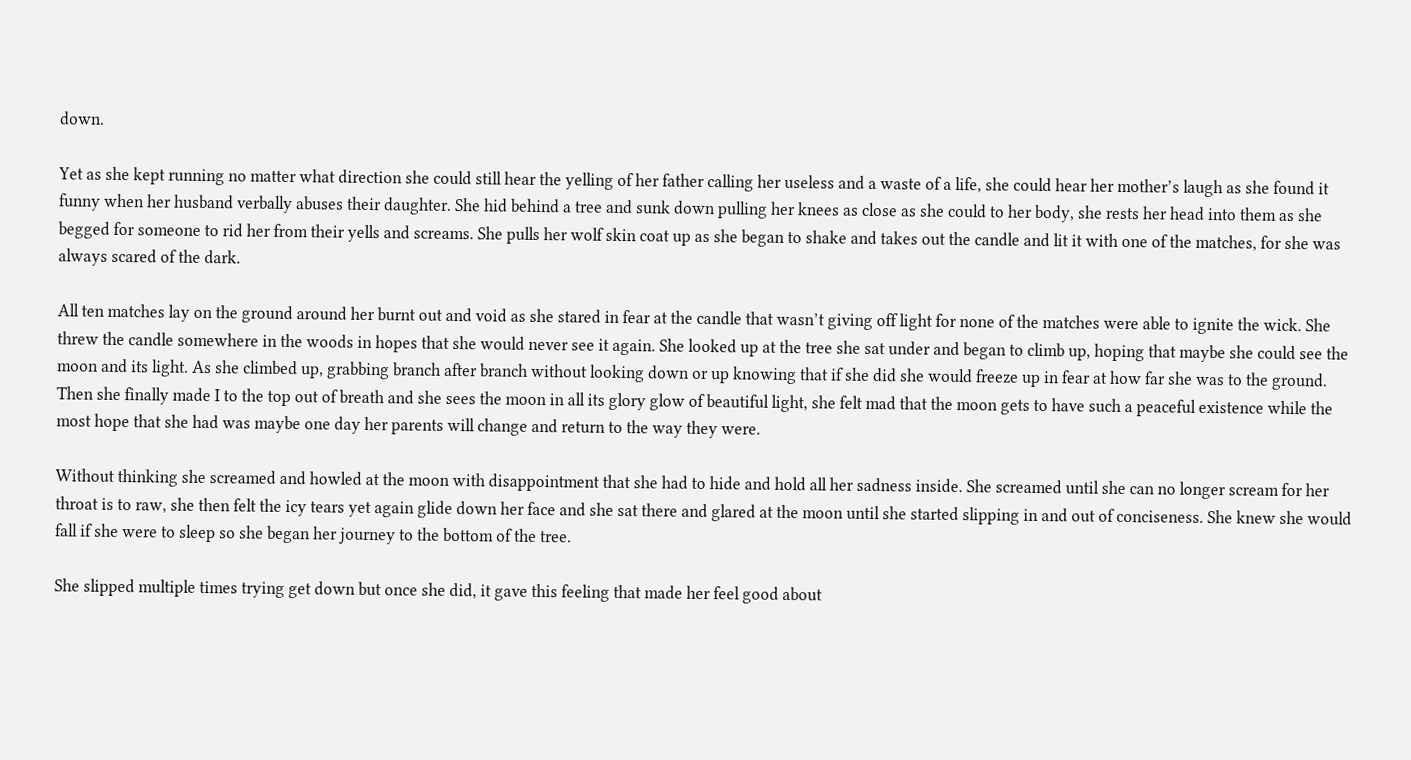down.

Yet as she kept running no matter what direction she could still hear the yelling of her father calling her useless and a waste of a life, she could hear her mother’s laugh as she found it funny when her husband verbally abuses their daughter. She hid behind a tree and sunk down pulling her knees as close as she could to her body, she rests her head into them as she begged for someone to rid her from their yells and screams. She pulls her wolf skin coat up as she began to shake and takes out the candle and lit it with one of the matches, for she was always scared of the dark.

All ten matches lay on the ground around her burnt out and void as she stared in fear at the candle that wasn’t giving off light for none of the matches were able to ignite the wick. She threw the candle somewhere in the woods in hopes that she would never see it again. She looked up at the tree she sat under and began to climb up, hoping that maybe she could see the moon and its light. As she climbed up, grabbing branch after branch without looking down or up knowing that if she did she would freeze up in fear at how far she was to the ground. Then she finally made I to the top out of breath and she sees the moon in all its glory glow of beautiful light, she felt mad that the moon gets to have such a peaceful existence while the most hope that she had was maybe one day her parents will change and return to the way they were.

Without thinking she screamed and howled at the moon with disappointment that she had to hide and hold all her sadness inside. She screamed until she can no longer scream for her throat is to raw, she then felt the icy tears yet again glide down her face and she sat there and glared at the moon until she started slipping in and out of conciseness. She knew she would fall if she were to sleep so she began her journey to the bottom of the tree.

She slipped multiple times trying get down but once she did, it gave this feeling that made her feel good about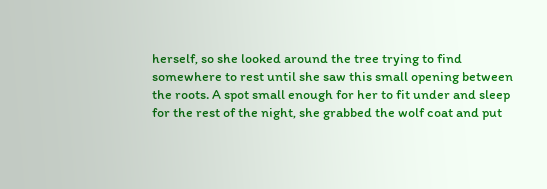herself, so she looked around the tree trying to find somewhere to rest until she saw this small opening between the roots. A spot small enough for her to fit under and sleep for the rest of the night, she grabbed the wolf coat and put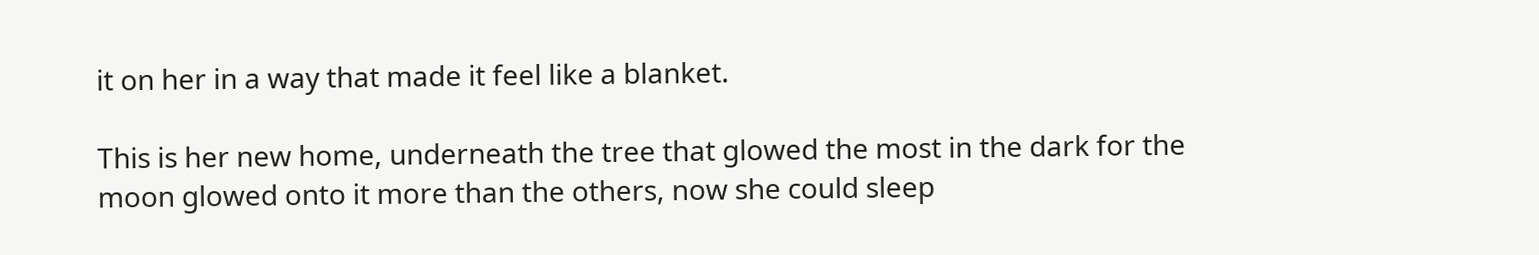it on her in a way that made it feel like a blanket.

This is her new home, underneath the tree that glowed the most in the dark for the moon glowed onto it more than the others, now she could sleep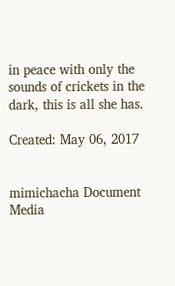in peace with only the sounds of crickets in the dark, this is all she has.

Created: May 06, 2017


mimichacha Document Media